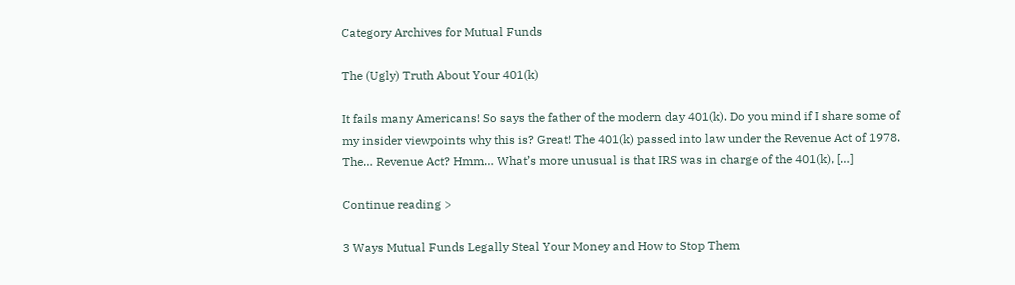Category Archives for Mutual Funds

The (Ugly) Truth About Your 401(k)

It fails many Americans! So says the father of the modern day 401(k). Do you mind if I share some of my insider viewpoints why this is? Great! The 401(k) passed into law under the Revenue Act of 1978. The… Revenue Act? Hmm… What’s more unusual is that IRS was in charge of the 401(k), […]

Continue reading >

3 Ways Mutual Funds Legally Steal Your Money and How to Stop Them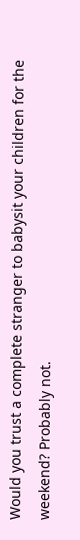Would you trust a complete stranger to babysit your children for the weekend? Probably not.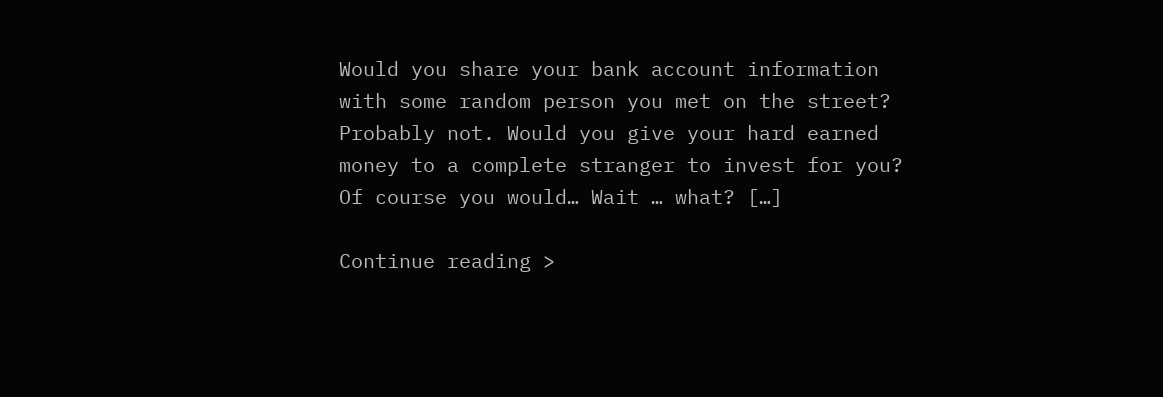Would you share your bank account information with some random person you met on the street? Probably not. Would you give your hard earned money to a complete stranger to invest for you? Of course you would… Wait … what? […]

Continue reading >